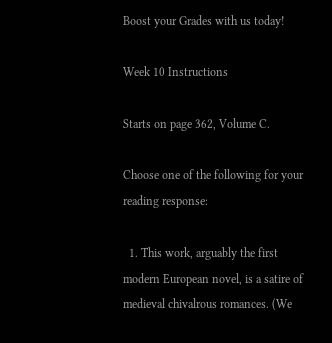Boost your Grades with us today!

Week 10 Instructions

Starts on page 362, Volume C.

Choose one of the following for your reading response:

  1. This work, arguably the first modern European novel, is a satire of medieval chivalrous romances. (We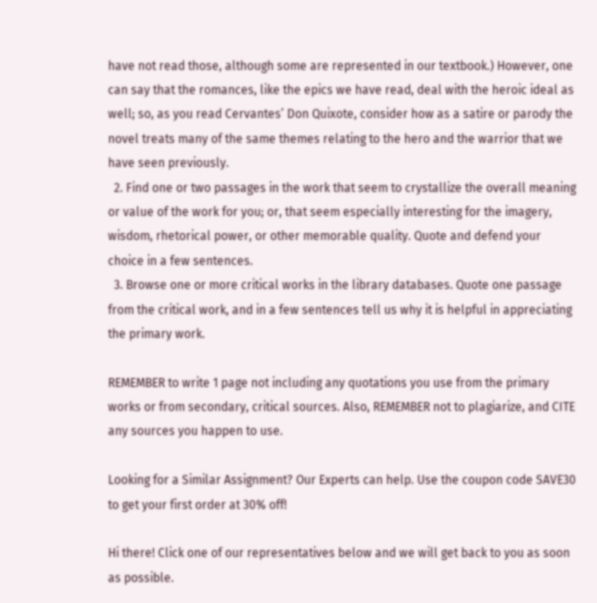have not read those, although some are represented in our textbook.) However, one can say that the romances, like the epics we have read, deal with the heroic ideal as well; so, as you read Cervantes’ Don Quixote, consider how as a satire or parody the novel treats many of the same themes relating to the hero and the warrior that we have seen previously.
  2. Find one or two passages in the work that seem to crystallize the overall meaning or value of the work for you; or, that seem especially interesting for the imagery, wisdom, rhetorical power, or other memorable quality. Quote and defend your choice in a few sentences.
  3. Browse one or more critical works in the library databases. Quote one passage from the critical work, and in a few sentences tell us why it is helpful in appreciating the primary work.

REMEMBER to write 1 page not including any quotations you use from the primary works or from secondary, critical sources. Also, REMEMBER not to plagiarize, and CITE any sources you happen to use.

Looking for a Similar Assignment? Our Experts can help. Use the coupon code SAVE30 to get your first order at 30% off!

Hi there! Click one of our representatives below and we will get back to you as soon as possible.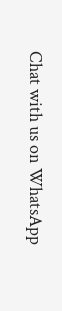Chat with us on WhatsApp